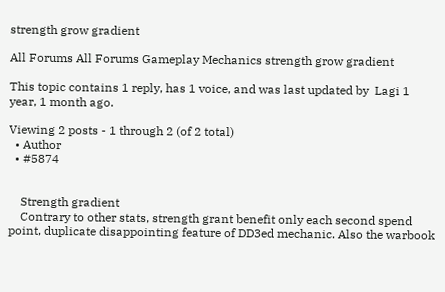strength grow gradient

All Forums All Forums Gameplay Mechanics strength grow gradient

This topic contains 1 reply, has 1 voice, and was last updated by  Lagi 1 year, 1 month ago.

Viewing 2 posts - 1 through 2 (of 2 total)
  • Author
  • #5874


    Strength gradient
    Contrary to other stats, strength grant benefit only each second spend point, duplicate disappointing feature of DD3ed mechanic. Also the warbook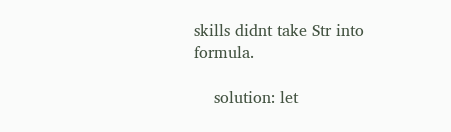skills didnt take Str into formula.

    solution: let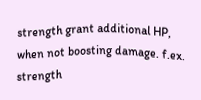strength grant additional HP, when not boosting damage. f.ex. strength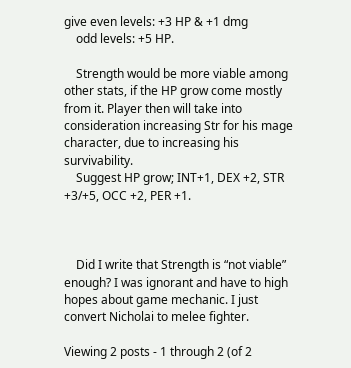give even levels: +3 HP & +1 dmg
    odd levels: +5 HP.

    Strength would be more viable among other stats, if the HP grow come mostly from it. Player then will take into consideration increasing Str for his mage character, due to increasing his survivability.
    Suggest HP grow; INT+1, DEX +2, STR +3/+5, OCC +2, PER +1.



    Did I write that Strength is “not viable” enough? I was ignorant and have to high hopes about game mechanic. I just convert Nicholai to melee fighter.

Viewing 2 posts - 1 through 2 (of 2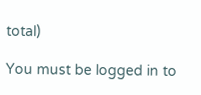total)

You must be logged in to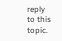reply to this topic.